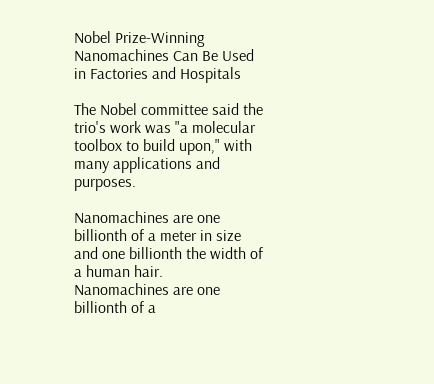Nobel Prize-Winning Nanomachines Can Be Used in Factories and Hospitals

The Nobel committee said the trio's work was "a molecular toolbox to build upon," with many applications and purposes.

Nanomachines are one billionth of a meter in size and one billionth the width of a human hair.
Nanomachines are one billionth of a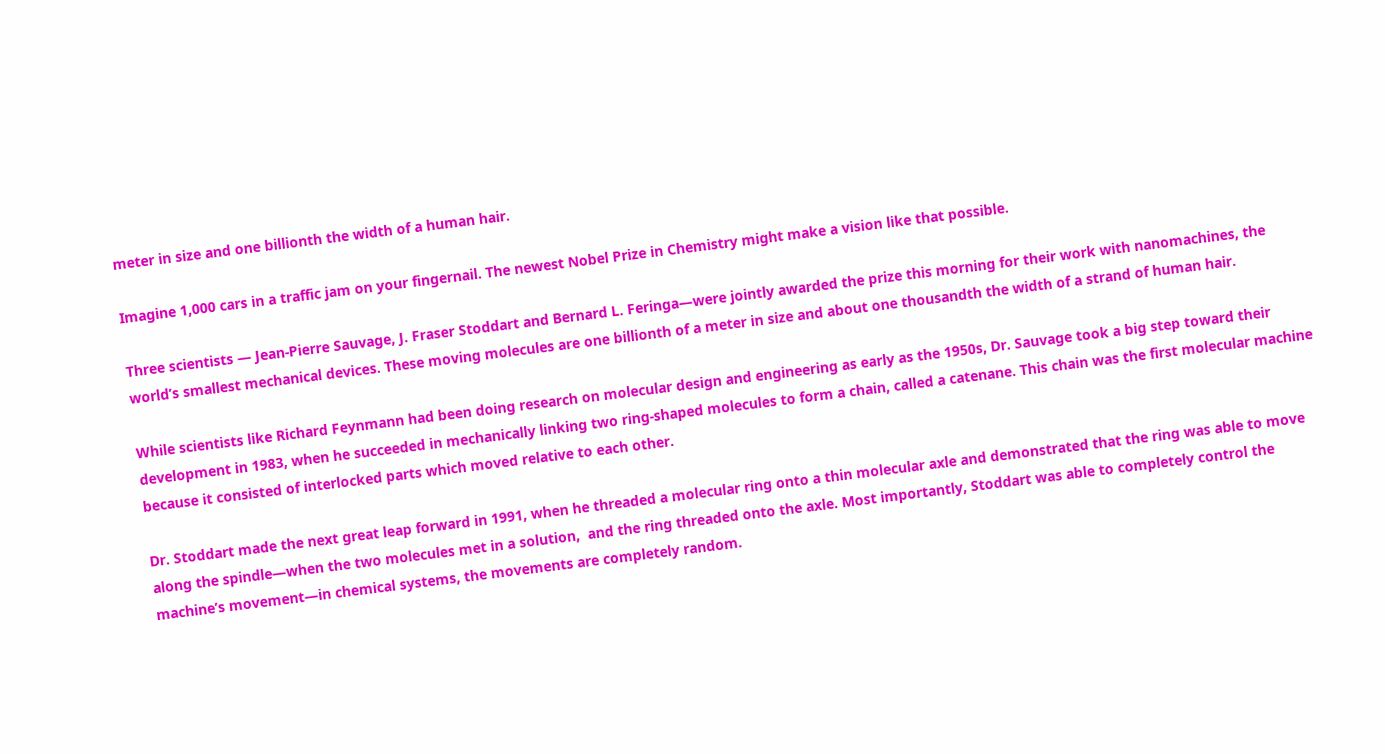meter in size and one billionth the width of a human hair.

Imagine 1,000 cars in a traffic jam on your fingernail. The newest Nobel Prize in Chemistry might make a vision like that possible.

Three scientists — Jean-Pierre Sauvage, J. Fraser Stoddart and Bernard L. Feringa—were jointly awarded the prize this morning for their work with nanomachines, the world’s smallest mechanical devices. These moving molecules are one billionth of a meter in size and about one thousandth the width of a strand of human hair.

While scientists like Richard Feynmann had been doing research on molecular design and engineering as early as the 1950s, Dr. Sauvage took a big step toward their development in 1983, when he succeeded in mechanically linking two ring-shaped molecules to form a chain, called a catenane. This chain was the first molecular machine because it consisted of interlocked parts which moved relative to each other.

Dr. Stoddart made the next great leap forward in 1991, when he threaded a molecular ring onto a thin molecular axle and demonstrated that the ring was able to move along the spindle—when the two molecules met in a solution,  and the ring threaded onto the axle. Most importantly, Stoddart was able to completely control the machine’s movement—in chemical systems, the movements are completely random.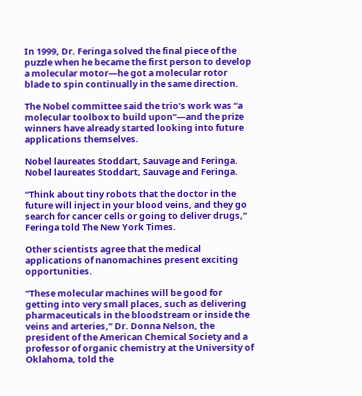In 1999, Dr. Feringa solved the final piece of the puzzle when he became the first person to develop a molecular motor—he got a molecular rotor blade to spin continually in the same direction.

The Nobel committee said the trio’s work was “a molecular toolbox to build upon”—and the prize winners have already started looking into future applications themselves.

Nobel laureates Stoddart, Sauvage and Feringa.
Nobel laureates Stoddart, Sauvage and Feringa.

“Think about tiny robots that the doctor in the future will inject in your blood veins, and they go search for cancer cells or going to deliver drugs,” Feringa told The New York Times.

Other scientists agree that the medical applications of nanomachines present exciting opportunities.

“These molecular machines will be good for getting into very small places, such as delivering pharmaceuticals in the bloodstream or inside the veins and arteries,” Dr. Donna Nelson, the president of the American Chemical Society and a professor of organic chemistry at the University of Oklahoma, told the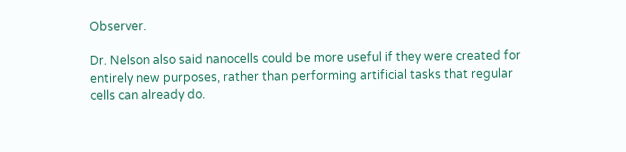Observer.

Dr. Nelson also said nanocells could be more useful if they were created for entirely new purposes, rather than performing artificial tasks that regular cells can already do.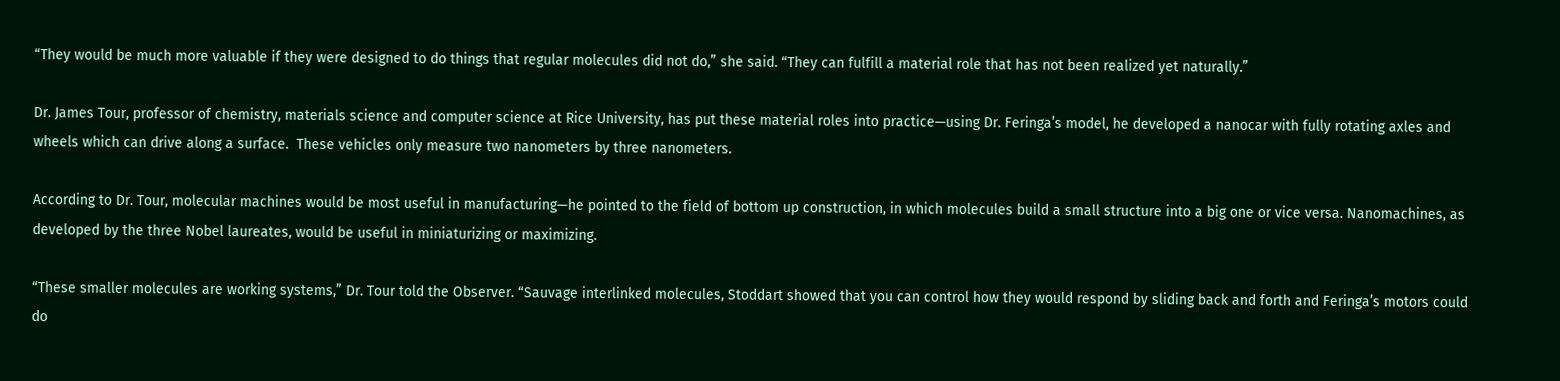“They would be much more valuable if they were designed to do things that regular molecules did not do,” she said. “They can fulfill a material role that has not been realized yet naturally.”

Dr. James Tour, professor of chemistry, materials science and computer science at Rice University, has put these material roles into practice—using Dr. Feringa’s model, he developed a nanocar with fully rotating axles and wheels which can drive along a surface.  These vehicles only measure two nanometers by three nanometers.

According to Dr. Tour, molecular machines would be most useful in manufacturing—he pointed to the field of bottom up construction, in which molecules build a small structure into a big one or vice versa. Nanomachines, as developed by the three Nobel laureates, would be useful in miniaturizing or maximizing.

“These smaller molecules are working systems,” Dr. Tour told the Observer. “Sauvage interlinked molecules, Stoddart showed that you can control how they would respond by sliding back and forth and Feringa’s motors could do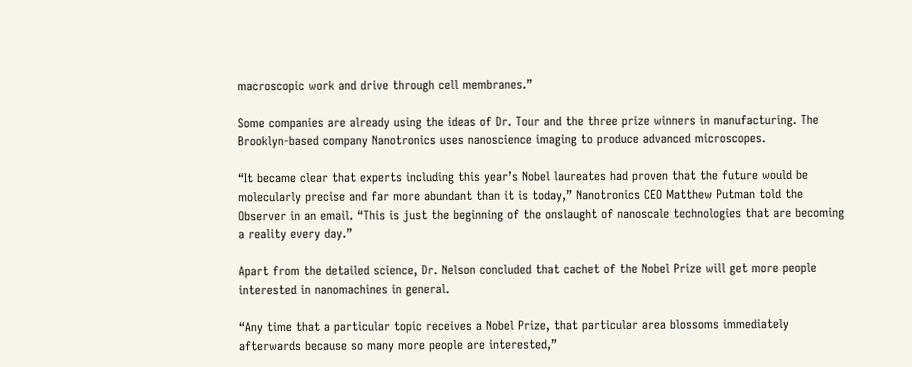macroscopic work and drive through cell membranes.”

Some companies are already using the ideas of Dr. Tour and the three prize winners in manufacturing. The Brooklyn-based company Nanotronics uses nanoscience imaging to produce advanced microscopes.

“It became clear that experts including this year’s Nobel laureates had proven that the future would be molecularly precise and far more abundant than it is today,” Nanotronics CEO Matthew Putman told the Observer in an email. “This is just the beginning of the onslaught of nanoscale technologies that are becoming a reality every day.”

Apart from the detailed science, Dr. Nelson concluded that cachet of the Nobel Prize will get more people interested in nanomachines in general.

“Any time that a particular topic receives a Nobel Prize, that particular area blossoms immediately afterwards because so many more people are interested,”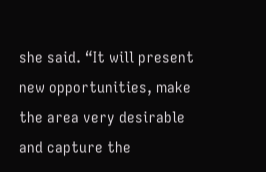she said. “It will present new opportunities, make the area very desirable and capture the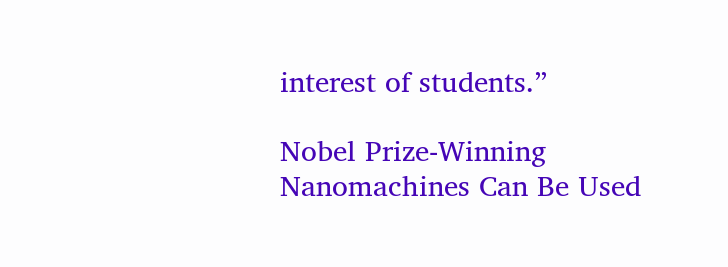interest of students.”

Nobel Prize-Winning Nanomachines Can Be Used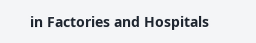in Factories and Hospitals